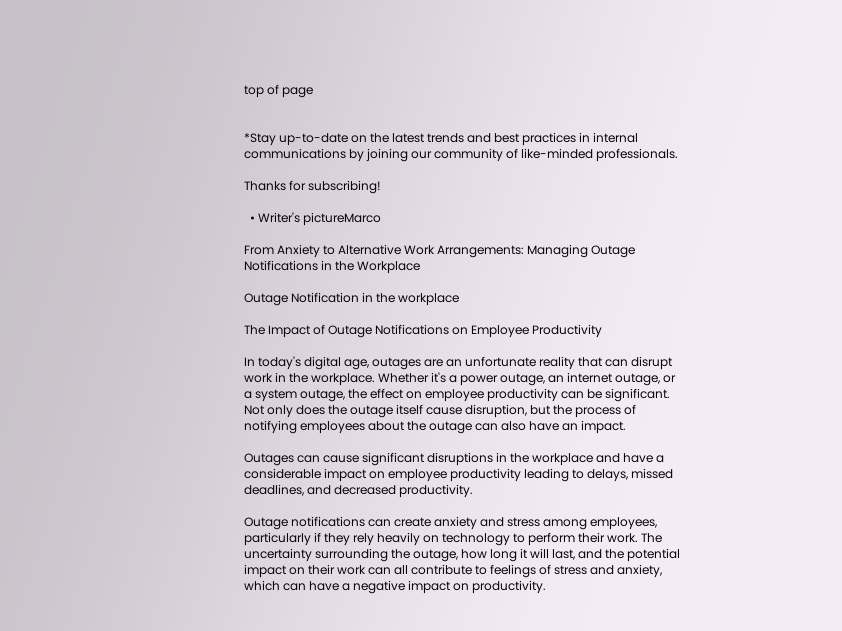top of page


*Stay up-to-date on the latest trends and best practices in internal communications by joining our community of like-minded professionals.

Thanks for subscribing!

  • Writer's pictureMarco

From Anxiety to Alternative Work Arrangements: Managing Outage Notifications in the Workplace

Outage Notification in the workplace

The Impact of Outage Notifications on Employee Productivity

In today's digital age, outages are an unfortunate reality that can disrupt work in the workplace. Whether it's a power outage, an internet outage, or a system outage, the effect on employee productivity can be significant. Not only does the outage itself cause disruption, but the process of notifying employees about the outage can also have an impact.

Outages can cause significant disruptions in the workplace and have a considerable impact on employee productivity leading to delays, missed deadlines, and decreased productivity.

Outage notifications can create anxiety and stress among employees, particularly if they rely heavily on technology to perform their work. The uncertainty surrounding the outage, how long it will last, and the potential impact on their work can all contribute to feelings of stress and anxiety, which can have a negative impact on productivity.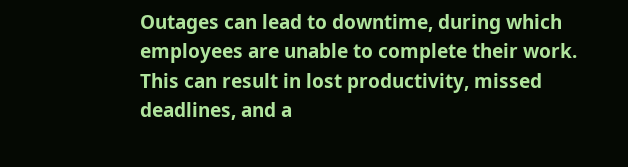Outages can lead to downtime, during which employees are unable to complete their work. This can result in lost productivity, missed deadlines, and a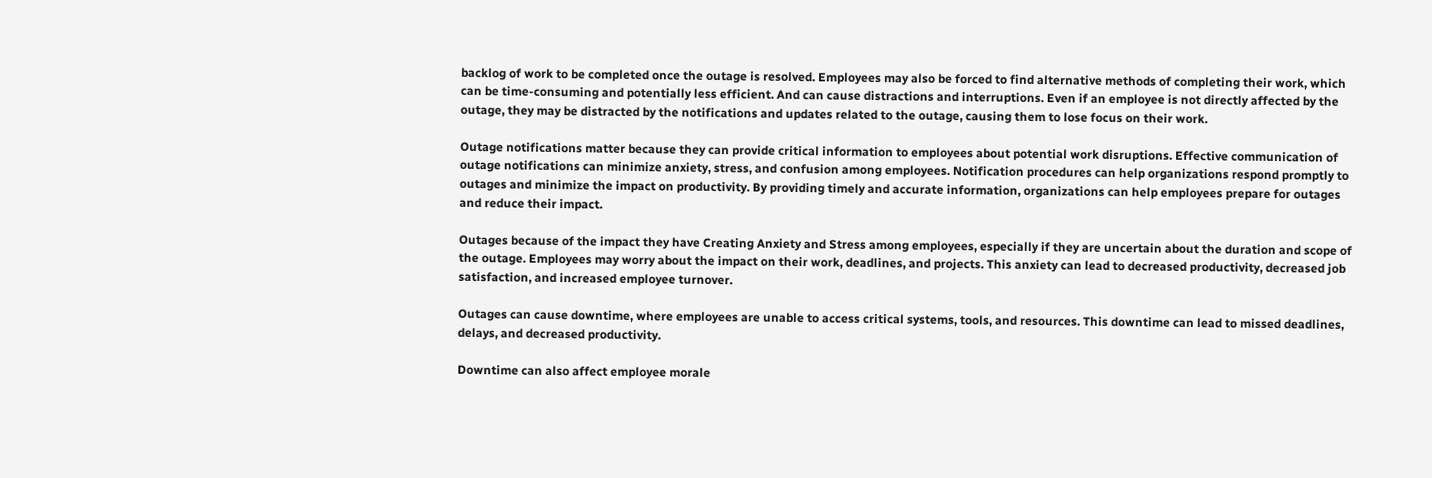backlog of work to be completed once the outage is resolved. Employees may also be forced to find alternative methods of completing their work, which can be time-consuming and potentially less efficient. And can cause distractions and interruptions. Even if an employee is not directly affected by the outage, they may be distracted by the notifications and updates related to the outage, causing them to lose focus on their work.

Outage notifications matter because they can provide critical information to employees about potential work disruptions. Effective communication of outage notifications can minimize anxiety, stress, and confusion among employees. Notification procedures can help organizations respond promptly to outages and minimize the impact on productivity. By providing timely and accurate information, organizations can help employees prepare for outages and reduce their impact.

Outages because of the impact they have Creating Anxiety and Stress among employees, especially if they are uncertain about the duration and scope of the outage. Employees may worry about the impact on their work, deadlines, and projects. This anxiety can lead to decreased productivity, decreased job satisfaction, and increased employee turnover.

Outages can cause downtime, where employees are unable to access critical systems, tools, and resources. This downtime can lead to missed deadlines, delays, and decreased productivity.

Downtime can also affect employee morale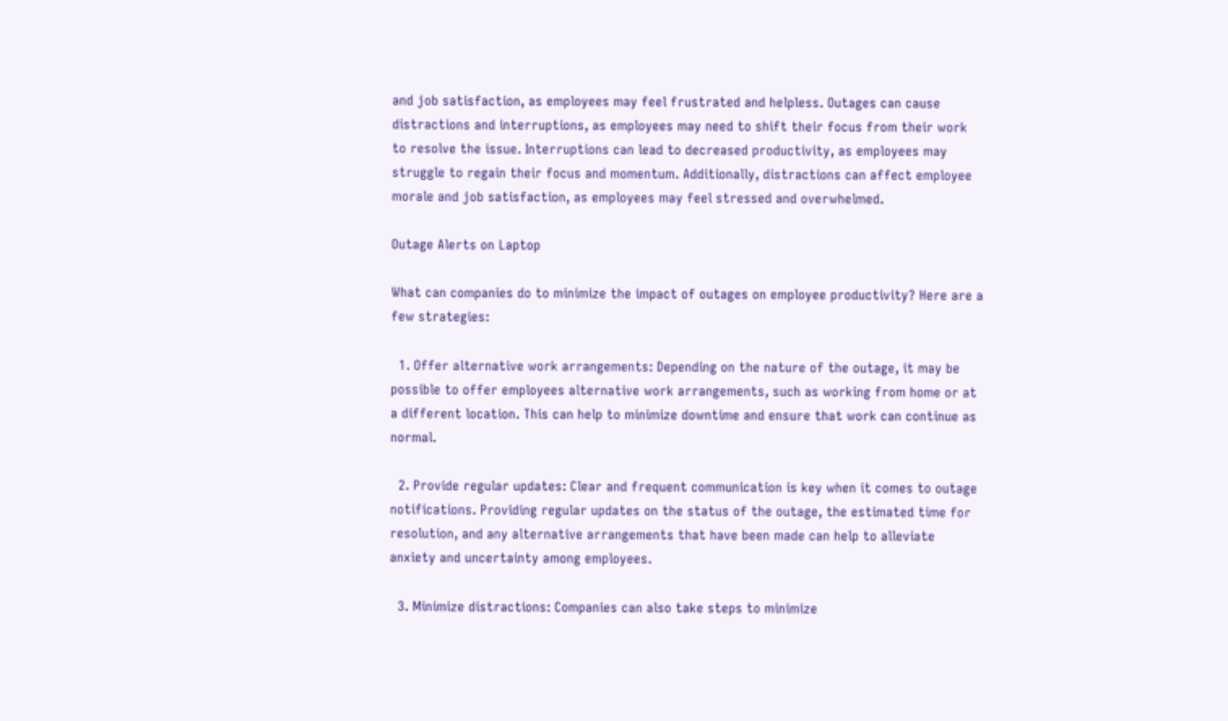and job satisfaction, as employees may feel frustrated and helpless. Outages can cause distractions and interruptions, as employees may need to shift their focus from their work to resolve the issue. Interruptions can lead to decreased productivity, as employees may struggle to regain their focus and momentum. Additionally, distractions can affect employee morale and job satisfaction, as employees may feel stressed and overwhelmed.

Outage Alerts on Laptop

What can companies do to minimize the impact of outages on employee productivity? Here are a few strategies:

  1. Offer alternative work arrangements: Depending on the nature of the outage, it may be possible to offer employees alternative work arrangements, such as working from home or at a different location. This can help to minimize downtime and ensure that work can continue as normal.

  2. Provide regular updates: Clear and frequent communication is key when it comes to outage notifications. Providing regular updates on the status of the outage, the estimated time for resolution, and any alternative arrangements that have been made can help to alleviate anxiety and uncertainty among employees.

  3. Minimize distractions: Companies can also take steps to minimize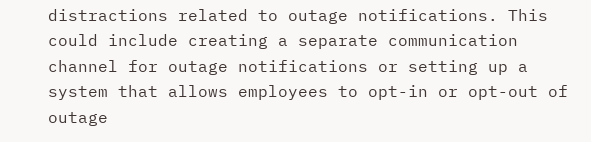distractions related to outage notifications. This could include creating a separate communication channel for outage notifications or setting up a system that allows employees to opt-in or opt-out of outage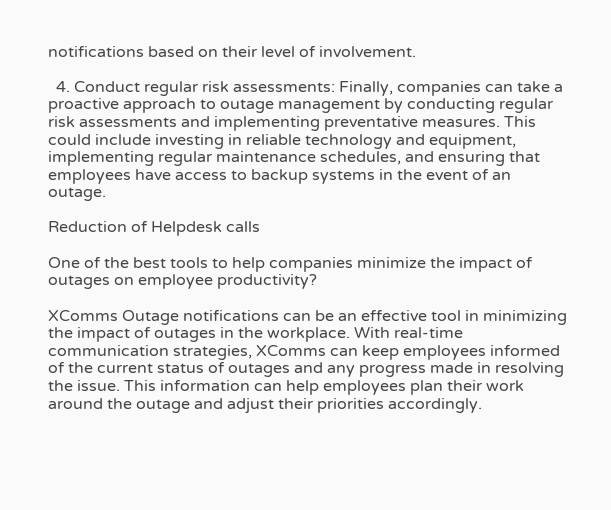notifications based on their level of involvement.

  4. Conduct regular risk assessments: Finally, companies can take a proactive approach to outage management by conducting regular risk assessments and implementing preventative measures. This could include investing in reliable technology and equipment, implementing regular maintenance schedules, and ensuring that employees have access to backup systems in the event of an outage.

Reduction of Helpdesk calls

One of the best tools to help companies minimize the impact of outages on employee productivity?

XComms Outage notifications can be an effective tool in minimizing the impact of outages in the workplace. With real-time communication strategies, XComms can keep employees informed of the current status of outages and any progress made in resolving the issue. This information can help employees plan their work around the outage and adjust their priorities accordingly.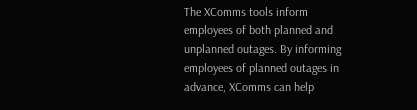The XComms tools inform employees of both planned and unplanned outages. By informing employees of planned outages in advance, XComms can help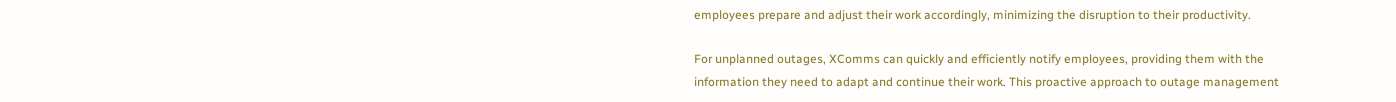employees prepare and adjust their work accordingly, minimizing the disruption to their productivity.

For unplanned outages, XComms can quickly and efficiently notify employees, providing them with the information they need to adapt and continue their work. This proactive approach to outage management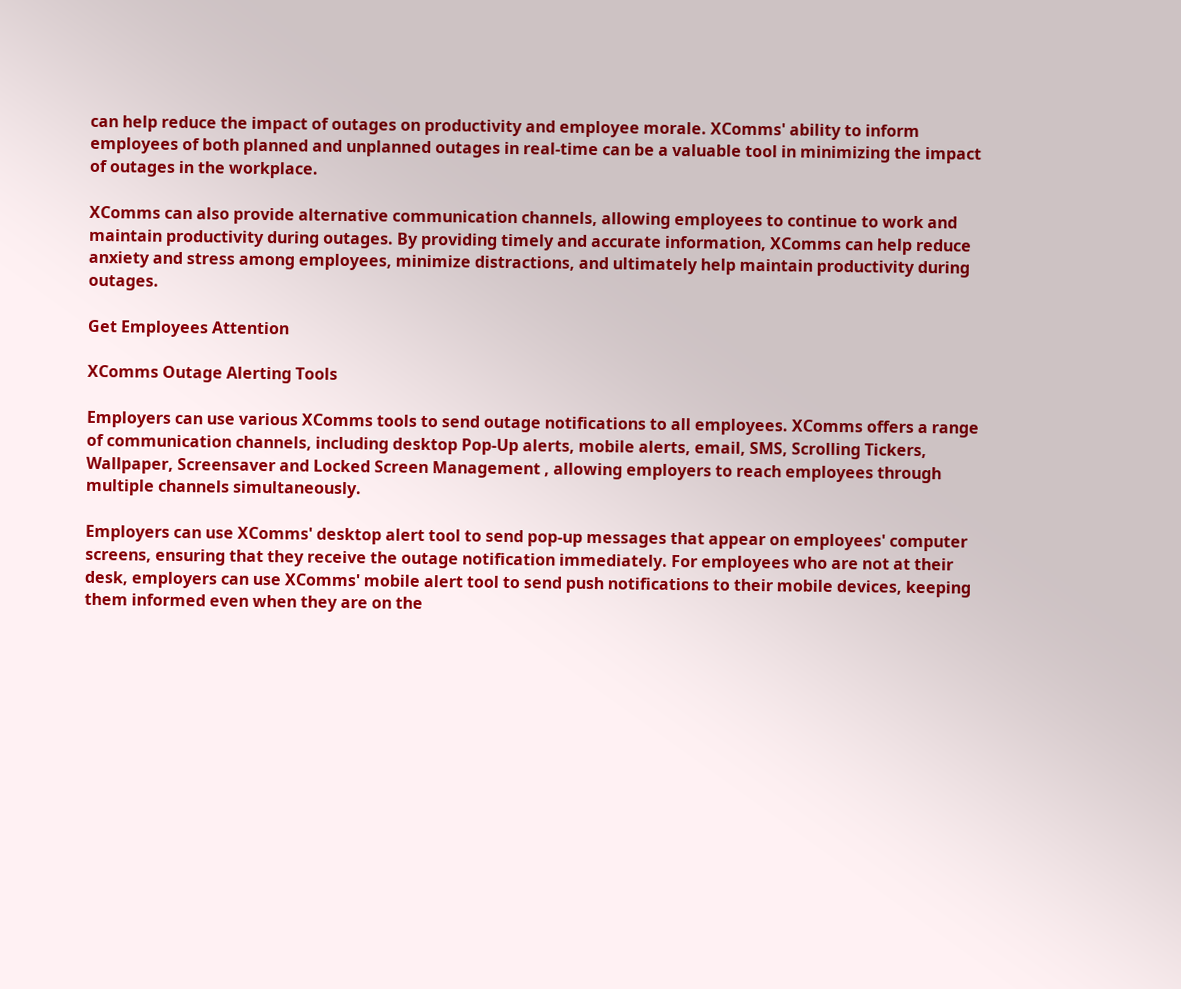can help reduce the impact of outages on productivity and employee morale. XComms' ability to inform employees of both planned and unplanned outages in real-time can be a valuable tool in minimizing the impact of outages in the workplace.

XComms can also provide alternative communication channels, allowing employees to continue to work and maintain productivity during outages. By providing timely and accurate information, XComms can help reduce anxiety and stress among employees, minimize distractions, and ultimately help maintain productivity during outages.

Get Employees Attention

XComms Outage Alerting Tools

Employers can use various XComms tools to send outage notifications to all employees. XComms offers a range of communication channels, including desktop Pop-Up alerts, mobile alerts, email, SMS, Scrolling Tickers, Wallpaper, Screensaver and Locked Screen Management , allowing employers to reach employees through multiple channels simultaneously.

Employers can use XComms' desktop alert tool to send pop-up messages that appear on employees' computer screens, ensuring that they receive the outage notification immediately. For employees who are not at their desk, employers can use XComms' mobile alert tool to send push notifications to their mobile devices, keeping them informed even when they are on the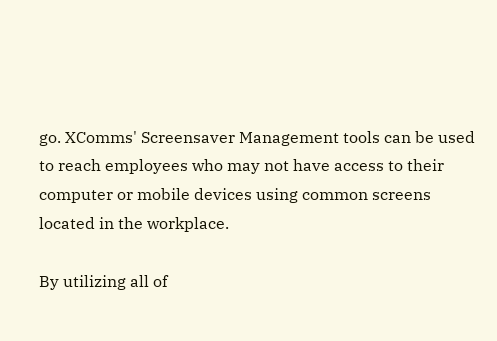go. XComms' Screensaver Management tools can be used to reach employees who may not have access to their computer or mobile devices using common screens located in the workplace.

By utilizing all of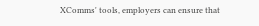XComms' tools, employers can ensure that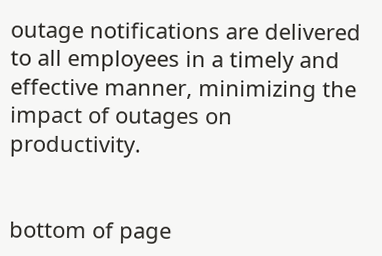outage notifications are delivered to all employees in a timely and effective manner, minimizing the impact of outages on productivity.


bottom of page